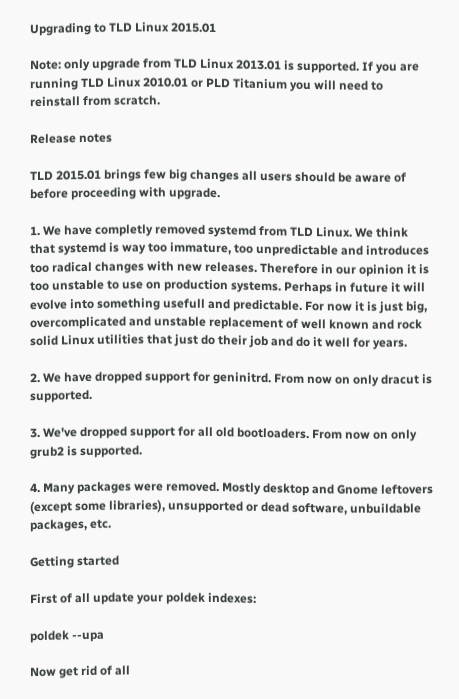Upgrading to TLD Linux 2015.01

Note: only upgrade from TLD Linux 2013.01 is supported. If you are running TLD Linux 2010.01 or PLD Titanium you will need to reinstall from scratch.

Release notes

TLD 2015.01 brings few big changes all users should be aware of before proceeding with upgrade.

1. We have completly removed systemd from TLD Linux. We think that systemd is way too immature, too unpredictable and introduces too radical changes with new releases. Therefore in our opinion it is too unstable to use on production systems. Perhaps in future it will evolve into something usefull and predictable. For now it is just big, overcomplicated and unstable replacement of well known and rock solid Linux utilities that just do their job and do it well for years.

2. We have dropped support for geninitrd. From now on only dracut is supported.

3. We've dropped support for all old bootloaders. From now on only grub2 is supported.

4. Many packages were removed. Mostly desktop and Gnome leftovers (except some libraries), unsupported or dead software, unbuildable packages, etc.

Getting started

First of all update your poldek indexes:

poldek --upa

Now get rid of all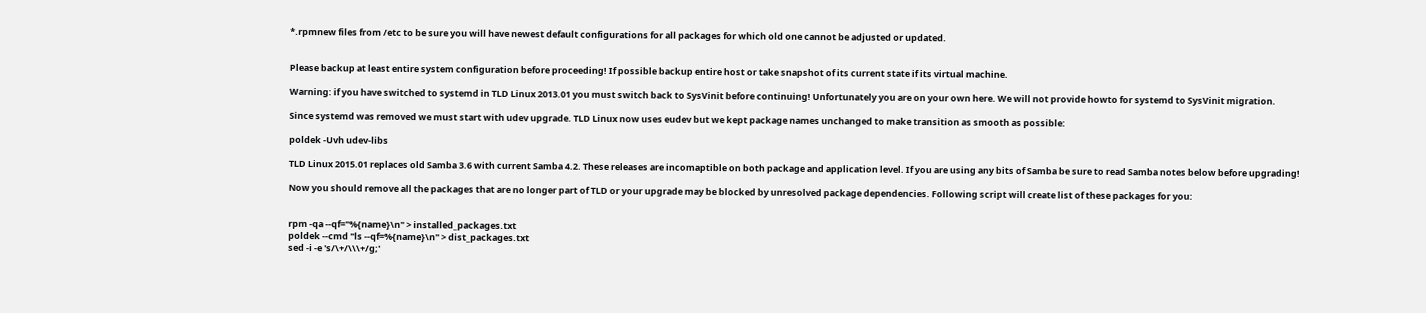*.rpmnew files from /etc to be sure you will have newest default configurations for all packages for which old one cannot be adjusted or updated.


Please backup at least entire system configuration before proceeding! If possible backup entire host or take snapshot of its current state if its virtual machine.

Warning: if you have switched to systemd in TLD Linux 2013.01 you must switch back to SysVinit before continuing! Unfortunately you are on your own here. We will not provide howto for systemd to SysVinit migration.

Since systemd was removed we must start with udev upgrade. TLD Linux now uses eudev but we kept package names unchanged to make transition as smooth as possible:

poldek -Uvh udev-libs

TLD Linux 2015.01 replaces old Samba 3.6 with current Samba 4.2. These releases are incomaptible on both package and application level. If you are using any bits of Samba be sure to read Samba notes below before upgrading!

Now you should remove all the packages that are no longer part of TLD or your upgrade may be blocked by unresolved package dependencies. Following script will create list of these packages for you:


rpm -qa --qf="%{name}\n" > installed_packages.txt
poldek --cmd "ls --qf=%{name}\n" > dist_packages.txt
sed -i -e 's/\+/\\\+/g;'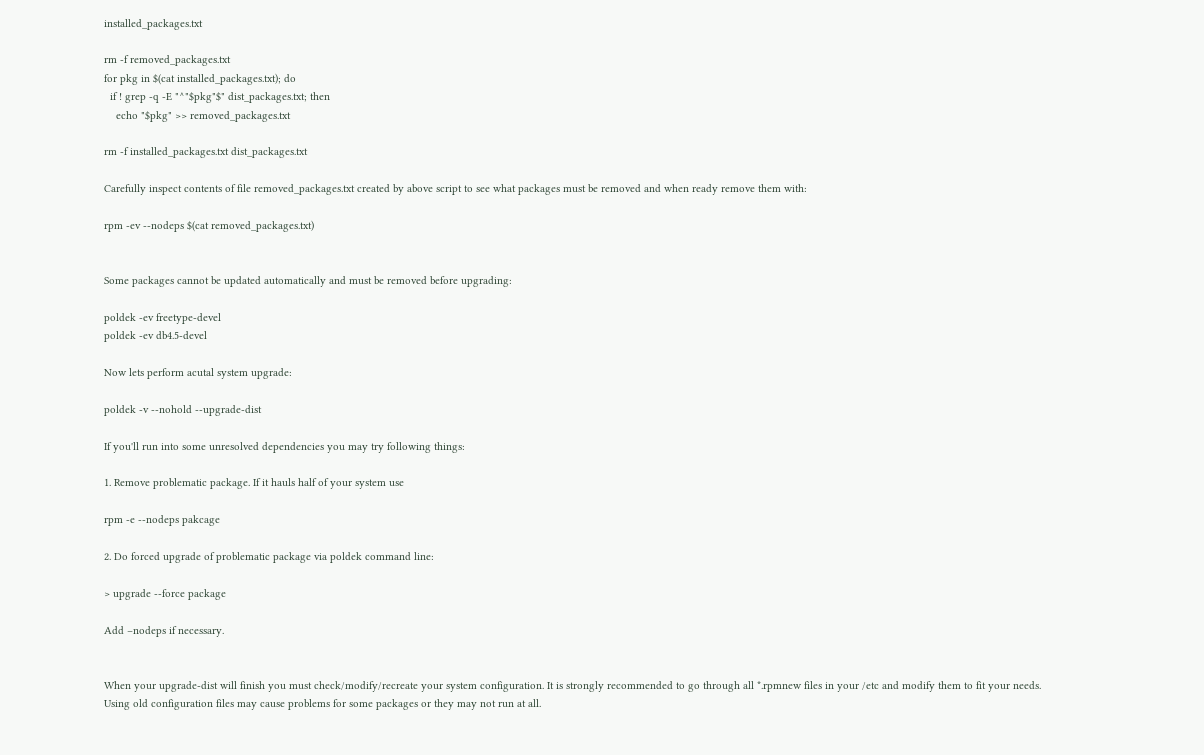installed_packages.txt

rm -f removed_packages.txt
for pkg in $(cat installed_packages.txt); do
  if ! grep -q -E "^"$pkg"$" dist_packages.txt; then
    echo "$pkg" >> removed_packages.txt

rm -f installed_packages.txt dist_packages.txt

Carefully inspect contents of file removed_packages.txt created by above script to see what packages must be removed and when ready remove them with:

rpm -ev --nodeps $(cat removed_packages.txt)


Some packages cannot be updated automatically and must be removed before upgrading:

poldek -ev freetype-devel
poldek -ev db4.5-devel

Now lets perform acutal system upgrade:

poldek -v --nohold --upgrade-dist

If you'll run into some unresolved dependencies you may try following things:

1. Remove problematic package. If it hauls half of your system use

rpm -e --nodeps pakcage

2. Do forced upgrade of problematic package via poldek command line:

> upgrade --force package

Add –nodeps if necessary.


When your upgrade-dist will finish you must check/modify/recreate your system configuration. It is strongly recommended to go through all *.rpmnew files in your /etc and modify them to fit your needs. Using old configuration files may cause problems for some packages or they may not run at all.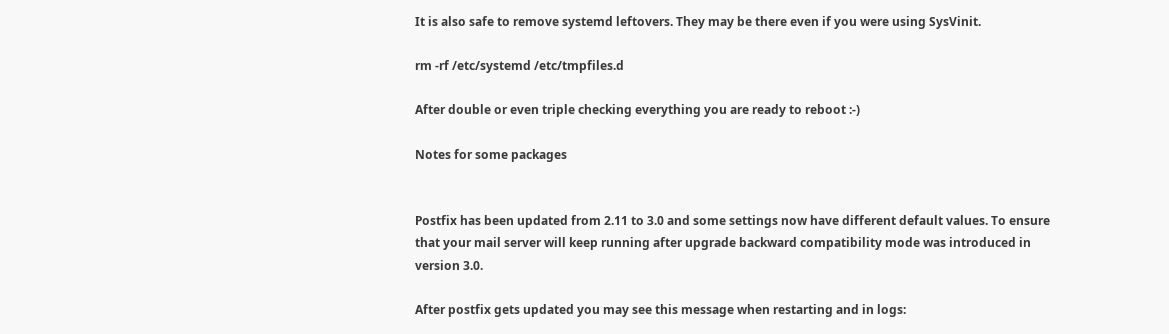It is also safe to remove systemd leftovers. They may be there even if you were using SysVinit.

rm -rf /etc/systemd /etc/tmpfiles.d

After double or even triple checking everything you are ready to reboot :-)

Notes for some packages


Postfix has been updated from 2.11 to 3.0 and some settings now have different default values. To ensure that your mail server will keep running after upgrade backward compatibility mode was introduced in version 3.0.

After postfix gets updated you may see this message when restarting and in logs: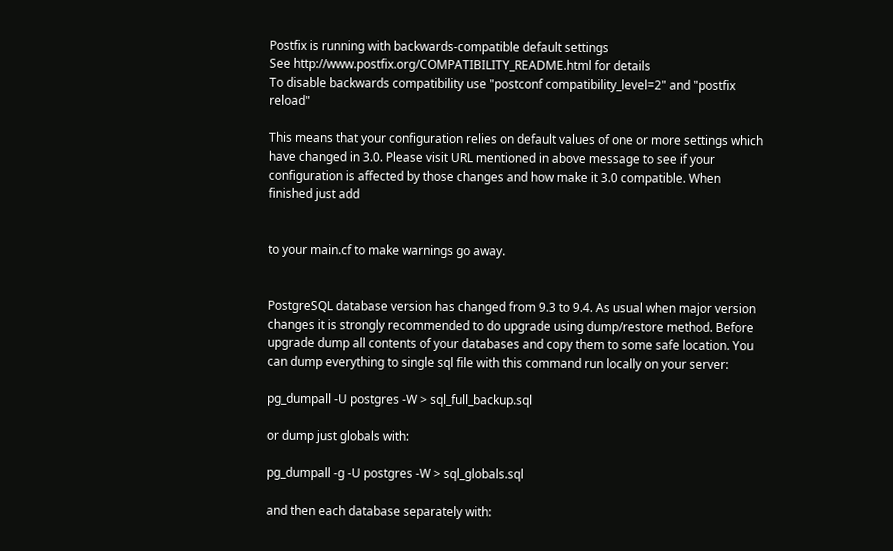Postfix is running with backwards-compatible default settings
See http://www.postfix.org/COMPATIBILITY_README.html for details
To disable backwards compatibility use "postconf compatibility_level=2" and "postfix reload"

This means that your configuration relies on default values of one or more settings which have changed in 3.0. Please visit URL mentioned in above message to see if your configuration is affected by those changes and how make it 3.0 compatible. When finished just add


to your main.cf to make warnings go away.


PostgreSQL database version has changed from 9.3 to 9.4. As usual when major version changes it is strongly recommended to do upgrade using dump/restore method. Before upgrade dump all contents of your databases and copy them to some safe location. You can dump everything to single sql file with this command run locally on your server:

pg_dumpall -U postgres -W > sql_full_backup.sql

or dump just globals with:

pg_dumpall -g -U postgres -W > sql_globals.sql

and then each database separately with: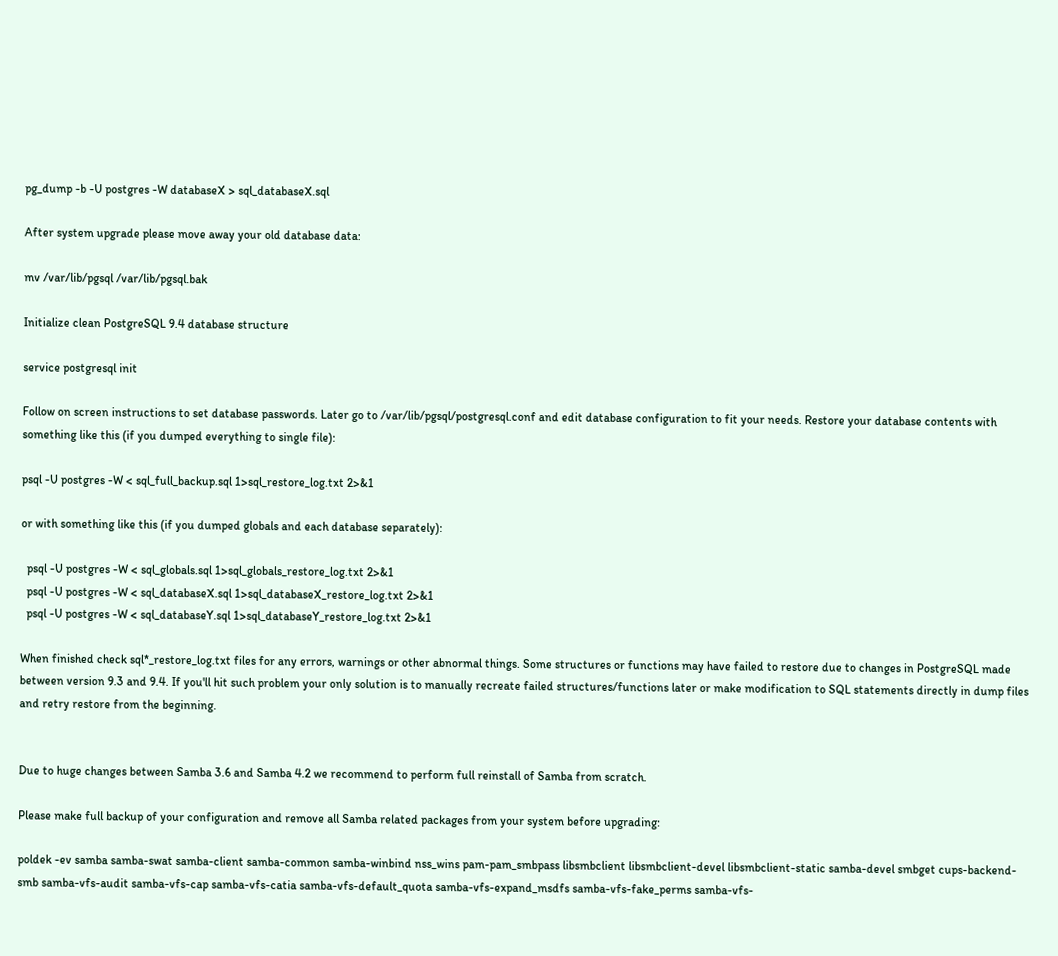pg_dump -b -U postgres -W databaseX > sql_databaseX.sql

After system upgrade please move away your old database data:

mv /var/lib/pgsql /var/lib/pgsql.bak

Initialize clean PostgreSQL 9.4 database structure

service postgresql init

Follow on screen instructions to set database passwords. Later go to /var/lib/pgsql/postgresql.conf and edit database configuration to fit your needs. Restore your database contents with something like this (if you dumped everything to single file):

psql -U postgres -W < sql_full_backup.sql 1>sql_restore_log.txt 2>&1

or with something like this (if you dumped globals and each database separately):

  psql -U postgres -W < sql_globals.sql 1>sql_globals_restore_log.txt 2>&1
  psql -U postgres -W < sql_databaseX.sql 1>sql_databaseX_restore_log.txt 2>&1
  psql -U postgres -W < sql_databaseY.sql 1>sql_databaseY_restore_log.txt 2>&1

When finished check sql*_restore_log.txt files for any errors, warnings or other abnormal things. Some structures or functions may have failed to restore due to changes in PostgreSQL made between version 9.3 and 9.4. If you'll hit such problem your only solution is to manually recreate failed structures/functions later or make modification to SQL statements directly in dump files and retry restore from the beginning.


Due to huge changes between Samba 3.6 and Samba 4.2 we recommend to perform full reinstall of Samba from scratch.

Please make full backup of your configuration and remove all Samba related packages from your system before upgrading:

poldek -ev samba samba-swat samba-client samba-common samba-winbind nss_wins pam-pam_smbpass libsmbclient libsmbclient-devel libsmbclient-static samba-devel smbget cups-backend-smb samba-vfs-audit samba-vfs-cap samba-vfs-catia samba-vfs-default_quota samba-vfs-expand_msdfs samba-vfs-fake_perms samba-vfs-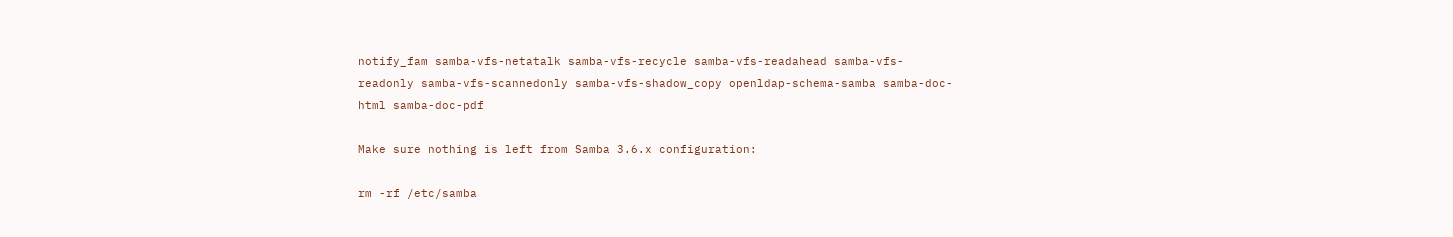notify_fam samba-vfs-netatalk samba-vfs-recycle samba-vfs-readahead samba-vfs-readonly samba-vfs-scannedonly samba-vfs-shadow_copy openldap-schema-samba samba-doc-html samba-doc-pdf

Make sure nothing is left from Samba 3.6.x configuration:

rm -rf /etc/samba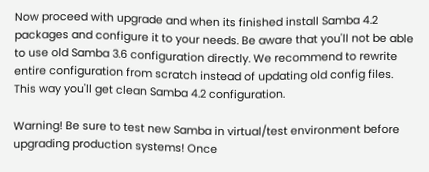Now proceed with upgrade and when its finished install Samba 4.2 packages and configure it to your needs. Be aware that you'll not be able to use old Samba 3.6 configuration directly. We recommend to rewrite entire configuration from scratch instead of updating old config files. This way you'll get clean Samba 4.2 configuration.

Warning! Be sure to test new Samba in virtual/test environment before upgrading production systems! Once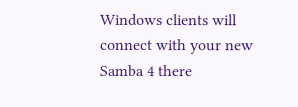Windows clients will connect with your new Samba 4 there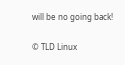will be no going back!

© TLD Linux